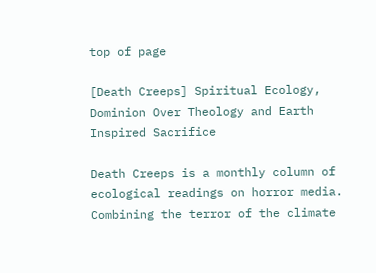top of page

[Death Creeps] Spiritual Ecology, Dominion Over Theology and Earth Inspired Sacrifice

Death Creeps is a monthly column of ecological readings on horror media. Combining the terror of the climate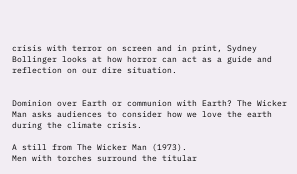crisis with terror on screen and in print, Sydney Bollinger looks at how horror can act as a guide and reflection on our dire situation.


Dominion over Earth or communion with Earth? The Wicker Man asks audiences to consider how we love the earth during the climate crisis.

A still from The Wicker Man (1973).
Men with torches surround the titular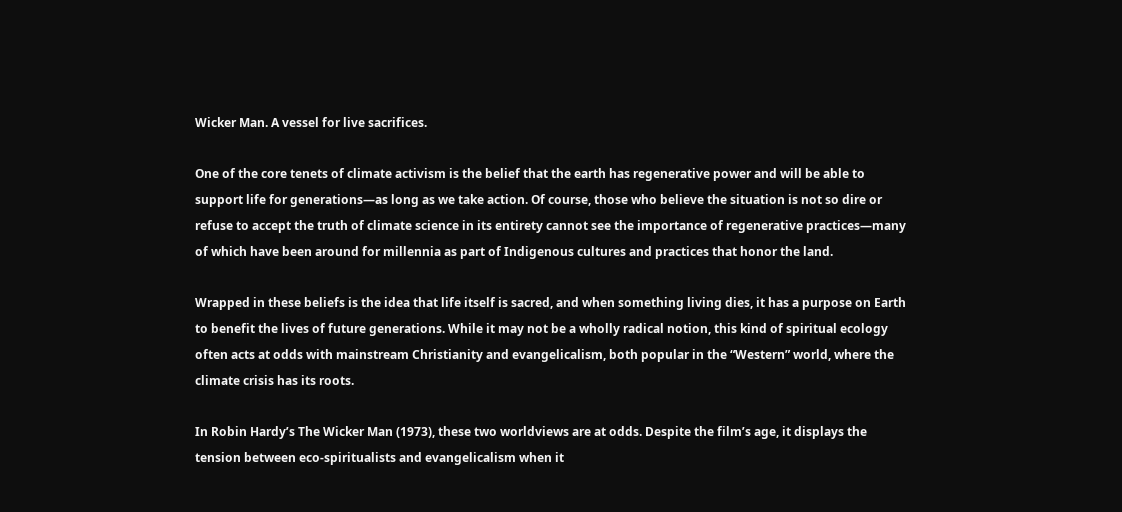Wicker Man. A vessel for live sacrifices.

One of the core tenets of climate activism is the belief that the earth has regenerative power and will be able to support life for generations—as long as we take action. Of course, those who believe the situation is not so dire or refuse to accept the truth of climate science in its entirety cannot see the importance of regenerative practices—many of which have been around for millennia as part of Indigenous cultures and practices that honor the land.

Wrapped in these beliefs is the idea that life itself is sacred, and when something living dies, it has a purpose on Earth to benefit the lives of future generations. While it may not be a wholly radical notion, this kind of spiritual ecology often acts at odds with mainstream Christianity and evangelicalism, both popular in the “Western” world, where the climate crisis has its roots.

In Robin Hardy’s The Wicker Man (1973), these two worldviews are at odds. Despite the film’s age, it displays the tension between eco-spiritualists and evangelicalism when it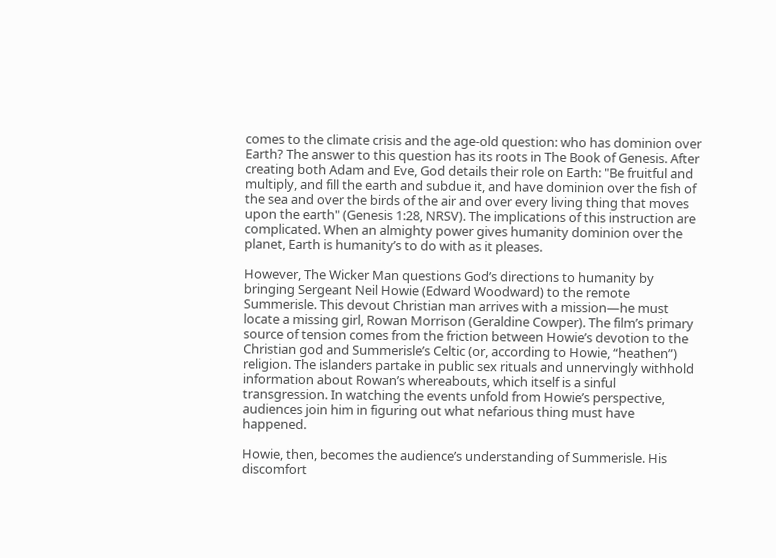comes to the climate crisis and the age-old question: who has dominion over Earth? The answer to this question has its roots in The Book of Genesis. After creating both Adam and Eve, God details their role on Earth: "Be fruitful and multiply, and fill the earth and subdue it, and have dominion over the fish of the sea and over the birds of the air and over every living thing that moves upon the earth" (Genesis 1:28, NRSV). The implications of this instruction are complicated. When an almighty power gives humanity dominion over the planet, Earth is humanity’s to do with as it pleases.

However, The Wicker Man questions God’s directions to humanity by bringing Sergeant Neil Howie (Edward Woodward) to the remote Summerisle. This devout Christian man arrives with a mission—he must locate a missing girl, Rowan Morrison (Geraldine Cowper). The film’s primary source of tension comes from the friction between Howie’s devotion to the Christian god and Summerisle’s Celtic (or, according to Howie, “heathen”) religion. The islanders partake in public sex rituals and unnervingly withhold information about Rowan’s whereabouts, which itself is a sinful transgression. In watching the events unfold from Howie’s perspective, audiences join him in figuring out what nefarious thing must have happened.

Howie, then, becomes the audience’s understanding of Summerisle. His discomfort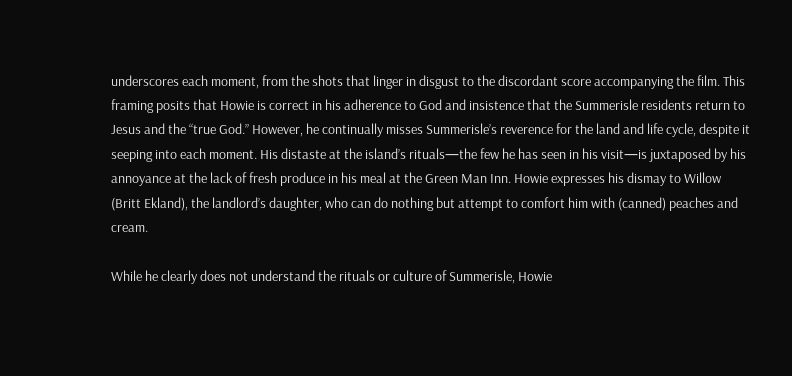underscores each moment, from the shots that linger in disgust to the discordant score accompanying the film. This framing posits that Howie is correct in his adherence to God and insistence that the Summerisle residents return to Jesus and the “true God.” However, he continually misses Summerisle’s reverence for the land and life cycle, despite it seeping into each moment. His distaste at the island’s rituals—the few he has seen in his visit—is juxtaposed by his annoyance at the lack of fresh produce in his meal at the Green Man Inn. Howie expresses his dismay to Willow (Britt Ekland), the landlord’s daughter, who can do nothing but attempt to comfort him with (canned) peaches and cream.

While he clearly does not understand the rituals or culture of Summerisle, Howie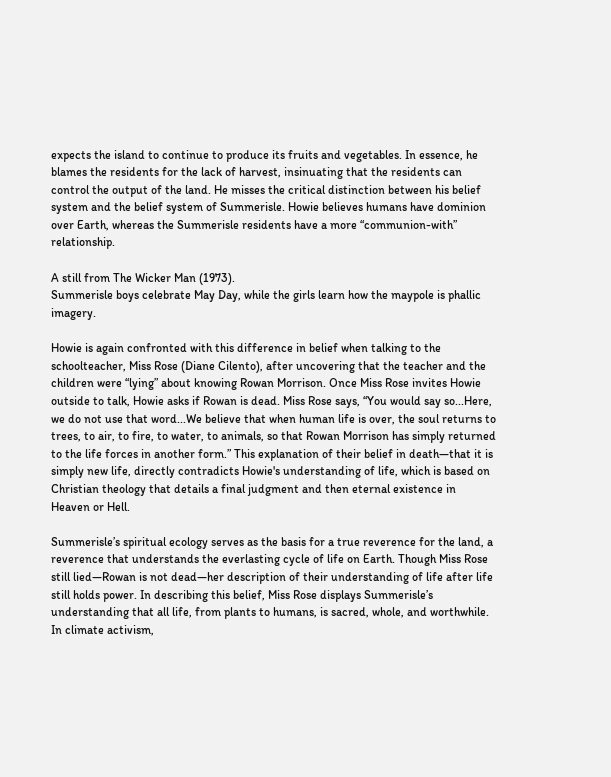expects the island to continue to produce its fruits and vegetables. In essence, he blames the residents for the lack of harvest, insinuating that the residents can control the output of the land. He misses the critical distinction between his belief system and the belief system of Summerisle. Howie believes humans have dominion over Earth, whereas the Summerisle residents have a more “communion-with” relationship.

A still from The Wicker Man (1973).
Summerisle boys celebrate May Day, while the girls learn how the maypole is phallic imagery.

Howie is again confronted with this difference in belief when talking to the schoolteacher, Miss Rose (Diane Cilento), after uncovering that the teacher and the children were “lying” about knowing Rowan Morrison. Once Miss Rose invites Howie outside to talk, Howie asks if Rowan is dead. Miss Rose says, “You would say so...Here, we do not use that word...We believe that when human life is over, the soul returns to trees, to air, to fire, to water, to animals, so that Rowan Morrison has simply returned to the life forces in another form.” This explanation of their belief in death—that it is simply new life, directly contradicts Howie's understanding of life, which is based on Christian theology that details a final judgment and then eternal existence in Heaven or Hell.

Summerisle’s spiritual ecology serves as the basis for a true reverence for the land, a reverence that understands the everlasting cycle of life on Earth. Though Miss Rose still lied—Rowan is not dead—her description of their understanding of life after life still holds power. In describing this belief, Miss Rose displays Summerisle’s understanding that all life, from plants to humans, is sacred, whole, and worthwhile. In climate activism,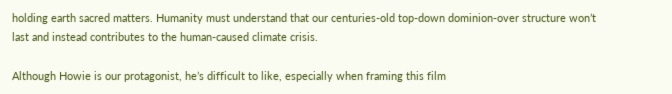holding earth sacred matters. Humanity must understand that our centuries-old top-down dominion-over structure won’t last and instead contributes to the human-caused climate crisis.

Although Howie is our protagonist, he’s difficult to like, especially when framing this film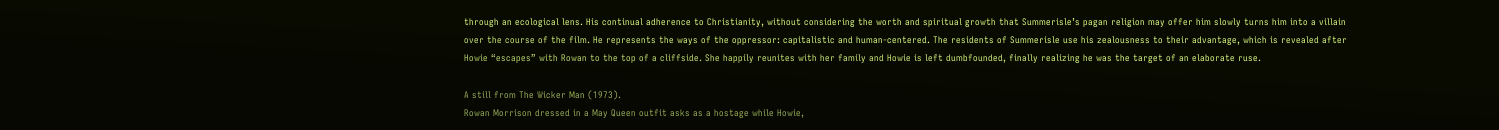through an ecological lens. His continual adherence to Christianity, without considering the worth and spiritual growth that Summerisle’s pagan religion may offer him slowly turns him into a villain over the course of the film. He represents the ways of the oppressor: capitalistic and human-centered. The residents of Summerisle use his zealousness to their advantage, which is revealed after Howie “escapes” with Rowan to the top of a cliffside. She happily reunites with her family and Howie is left dumbfounded, finally realizing he was the target of an elaborate ruse.

A still from The Wicker Man (1973).
Rowan Morrison dressed in a May Queen outfit asks as a hostage while Howie,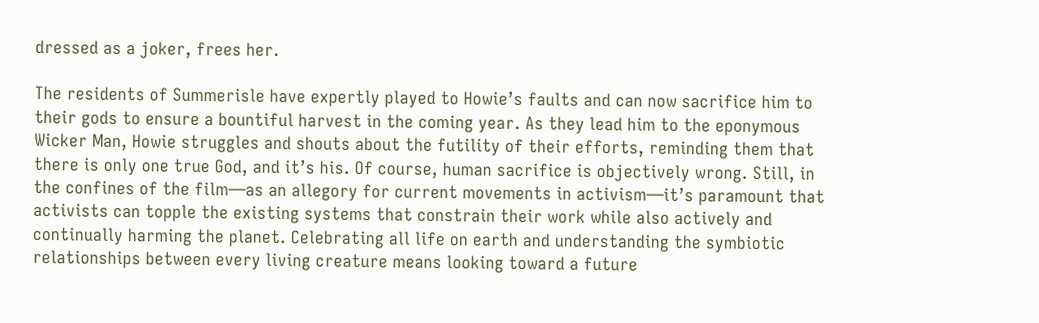dressed as a joker, frees her.

The residents of Summerisle have expertly played to Howie’s faults and can now sacrifice him to their gods to ensure a bountiful harvest in the coming year. As they lead him to the eponymous Wicker Man, Howie struggles and shouts about the futility of their efforts, reminding them that there is only one true God, and it’s his. Of course, human sacrifice is objectively wrong. Still, in the confines of the film—as an allegory for current movements in activism—it’s paramount that activists can topple the existing systems that constrain their work while also actively and continually harming the planet. Celebrating all life on earth and understanding the symbiotic relationships between every living creature means looking toward a future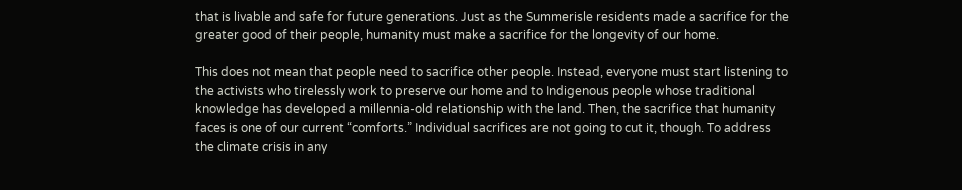that is livable and safe for future generations. Just as the Summerisle residents made a sacrifice for the greater good of their people, humanity must make a sacrifice for the longevity of our home.

This does not mean that people need to sacrifice other people. Instead, everyone must start listening to the activists who tirelessly work to preserve our home and to Indigenous people whose traditional knowledge has developed a millennia-old relationship with the land. Then, the sacrifice that humanity faces is one of our current “comforts.” Individual sacrifices are not going to cut it, though. To address the climate crisis in any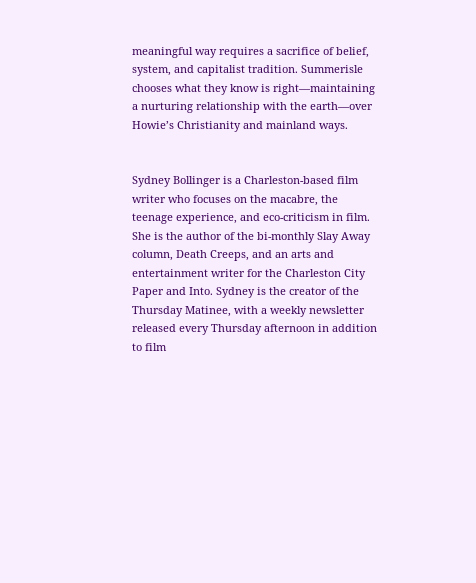meaningful way requires a sacrifice of belief, system, and capitalist tradition. Summerisle chooses what they know is right—maintaining a nurturing relationship with the earth—over Howie’s Christianity and mainland ways.


Sydney Bollinger is a Charleston-based film writer who focuses on the macabre, the teenage experience, and eco-criticism in film. She is the author of the bi-monthly Slay Away column, Death Creeps, and an arts and entertainment writer for the Charleston City Paper and Into. Sydney is the creator of the Thursday Matinee, with a weekly newsletter released every Thursday afternoon in addition to film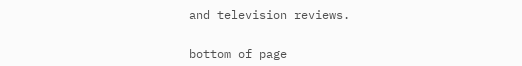and television reviews.


bottom of page